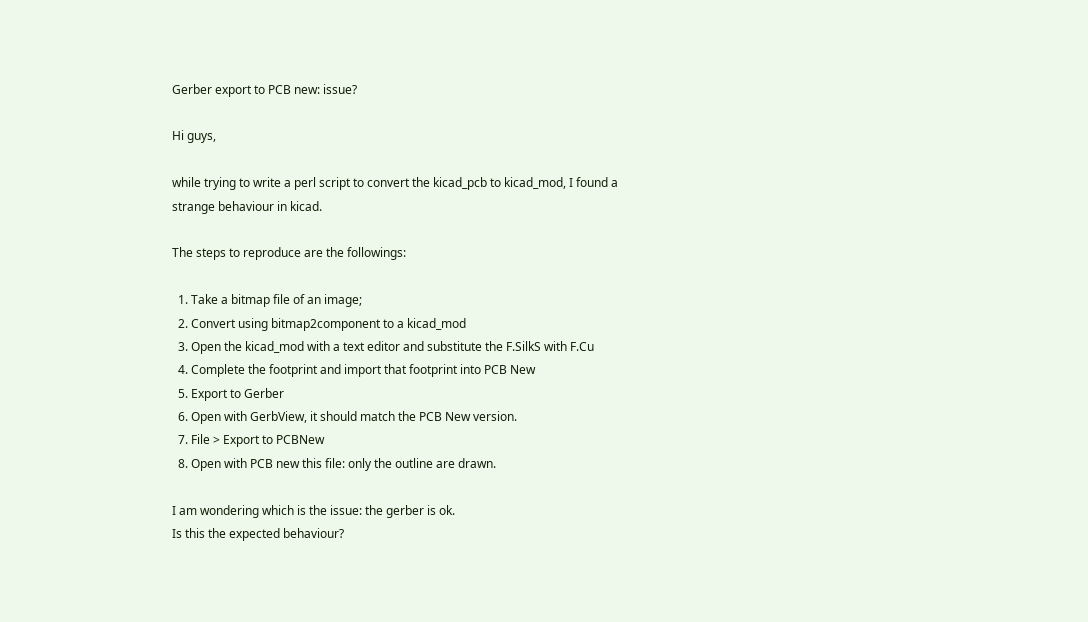Gerber export to PCB new: issue?

Hi guys,

while trying to write a perl script to convert the kicad_pcb to kicad_mod, I found a strange behaviour in kicad.

The steps to reproduce are the followings:

  1. Take a bitmap file of an image;
  2. Convert using bitmap2component to a kicad_mod
  3. Open the kicad_mod with a text editor and substitute the F.SilkS with F.Cu
  4. Complete the footprint and import that footprint into PCB New
  5. Export to Gerber
  6. Open with GerbView, it should match the PCB New version.
  7. File > Export to PCBNew
  8. Open with PCB new this file: only the outline are drawn.

I am wondering which is the issue: the gerber is ok.
Is this the expected behaviour?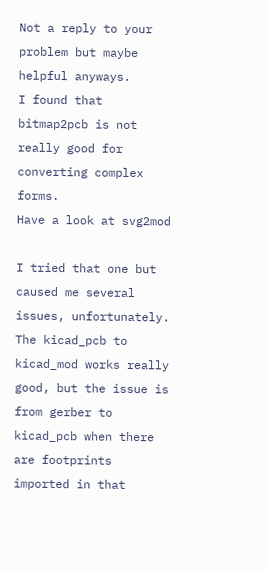Not a reply to your problem but maybe helpful anyways.
I found that bitmap2pcb is not really good for converting complex forms.
Have a look at svg2mod

I tried that one but caused me several issues, unfortunately.
The kicad_pcb to kicad_mod works really good, but the issue is from gerber to kicad_pcb when there are footprints imported in that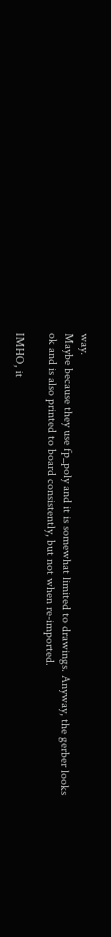way.
Maybe because they use fp_poly and it is somewhat limited to drawings. Anyway, the gerber looks ok and is also printed to board consistently, but not when re-imported.

IMHO, it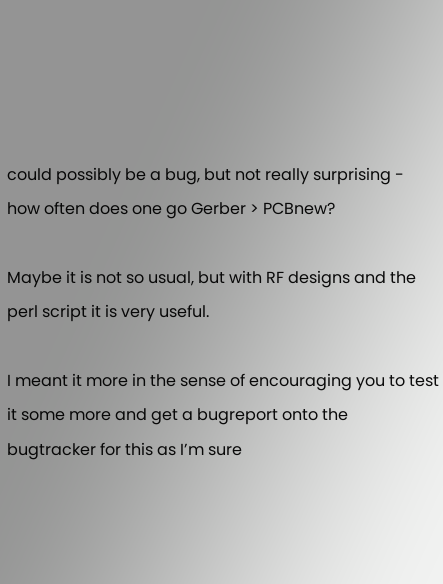could possibly be a bug, but not really surprising - how often does one go Gerber > PCBnew?

Maybe it is not so usual, but with RF designs and the perl script it is very useful.

I meant it more in the sense of encouraging you to test it some more and get a bugreport onto the bugtracker for this as I’m sure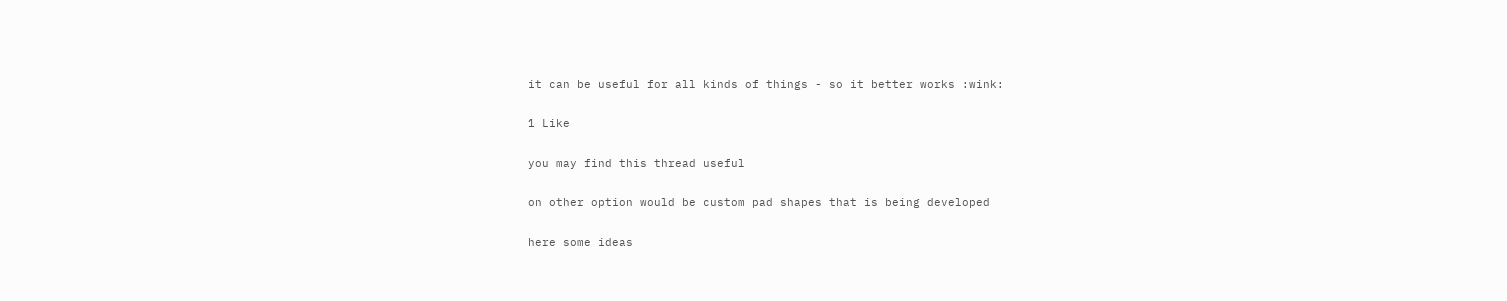it can be useful for all kinds of things - so it better works :wink:

1 Like

you may find this thread useful

on other option would be custom pad shapes that is being developed

here some ideas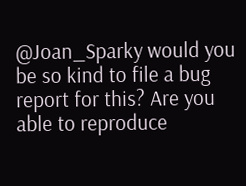@Joan_Sparky would you be so kind to file a bug report for this? Are you able to reproduce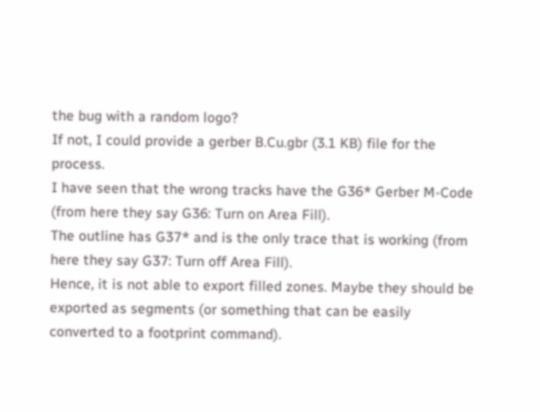the bug with a random logo?
If not, I could provide a gerber B.Cu.gbr (3.1 KB) file for the process.
I have seen that the wrong tracks have the G36* Gerber M-Code (from here they say G36: Turn on Area Fill).
The outline has G37* and is the only trace that is working (from here they say G37: Turn off Area Fill).
Hence, it is not able to export filled zones. Maybe they should be exported as segments (or something that can be easily converted to a footprint command).